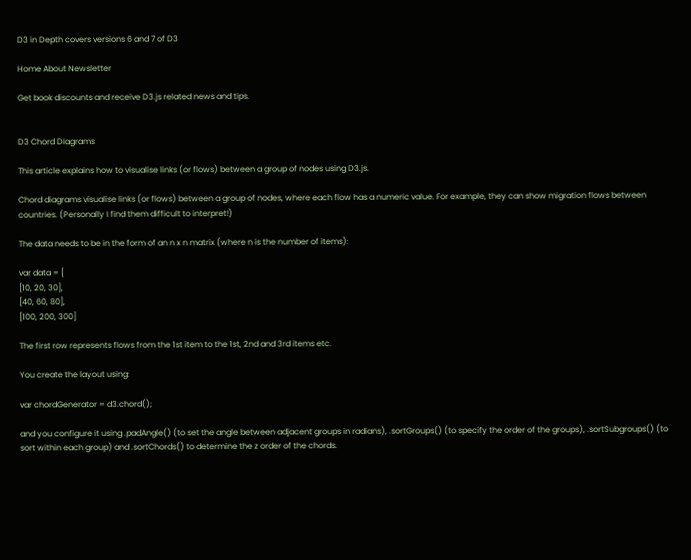D3 in Depth covers versions 6 and 7 of D3

Home About Newsletter

Get book discounts and receive D3.js related news and tips.


D3 Chord Diagrams

This article explains how to visualise links (or flows) between a group of nodes using D3.js.

Chord diagrams visualise links (or flows) between a group of nodes, where each flow has a numeric value. For example, they can show migration flows between countries. (Personally I find them difficult to interpret!)

The data needs to be in the form of an n x n matrix (where n is the number of items):

var data = [
[10, 20, 30],
[40, 60, 80],
[100, 200, 300]

The first row represents flows from the 1st item to the 1st, 2nd and 3rd items etc.

You create the layout using:

var chordGenerator = d3.chord();

and you configure it using .padAngle() (to set the angle between adjacent groups in radians), .sortGroups() (to specify the order of the groups), .sortSubgroups() (to sort within each group) and .sortChords() to determine the z order of the chords.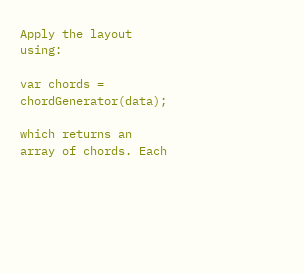Apply the layout using:

var chords = chordGenerator(data);

which returns an array of chords. Each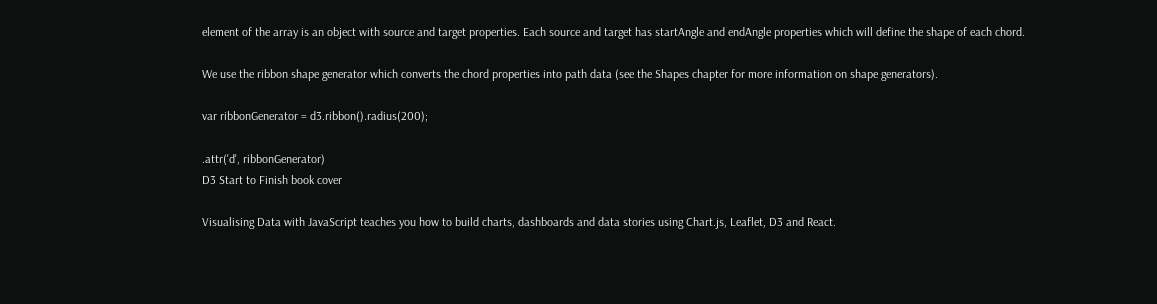element of the array is an object with source and target properties. Each source and target has startAngle and endAngle properties which will define the shape of each chord.

We use the ribbon shape generator which converts the chord properties into path data (see the Shapes chapter for more information on shape generators).

var ribbonGenerator = d3.ribbon().radius(200);

.attr('d', ribbonGenerator)
D3 Start to Finish book cover

Visualising Data with JavaScript teaches you how to build charts, dashboards and data stories using Chart.js, Leaflet, D3 and React.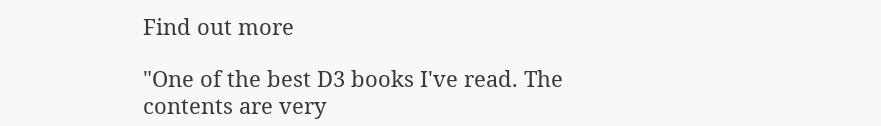Find out more

"One of the best D3 books I've read. The contents are very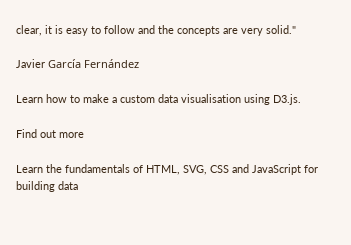clear, it is easy to follow and the concepts are very solid."

Javier García Fernández

Learn how to make a custom data visualisation using D3.js.

Find out more

Learn the fundamentals of HTML, SVG, CSS and JavaScript for building data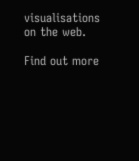visualisations on the web.

Find out more